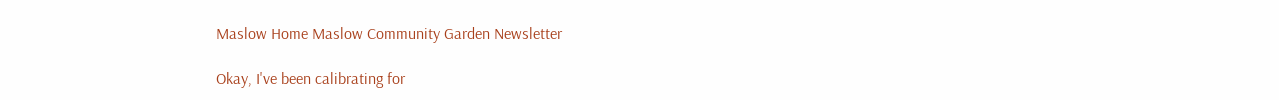Maslow Home Maslow Community Garden Newsletter

Okay, I've been calibrating for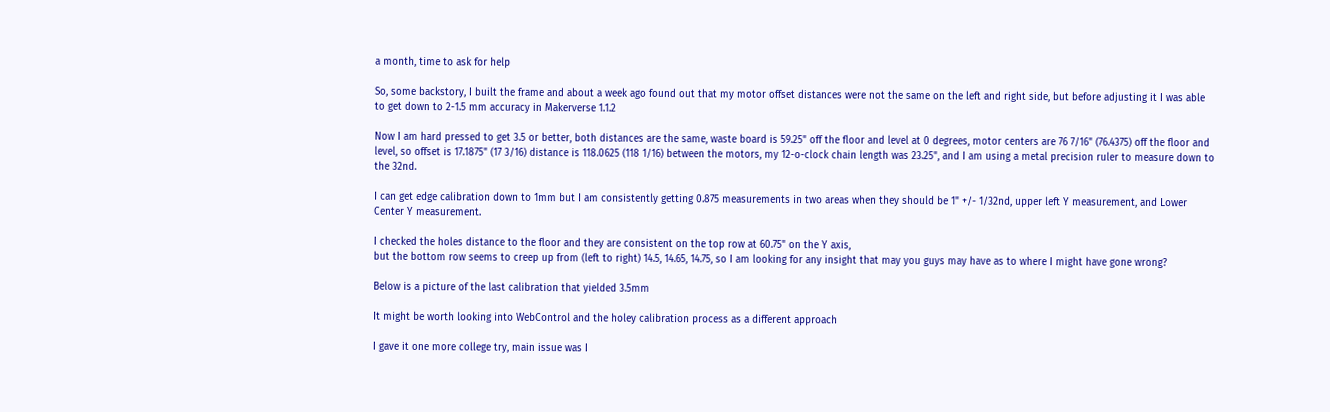a month, time to ask for help

So, some backstory, I built the frame and about a week ago found out that my motor offset distances were not the same on the left and right side, but before adjusting it I was able to get down to 2-1.5 mm accuracy in Makerverse 1.1.2

Now I am hard pressed to get 3.5 or better, both distances are the same, waste board is 59.25" off the floor and level at 0 degrees, motor centers are 76 7/16" (76.4375) off the floor and level, so offset is 17.1875" (17 3/16) distance is 118.0625 (118 1/16) between the motors, my 12-o-clock chain length was 23.25", and I am using a metal precision ruler to measure down to the 32nd.

I can get edge calibration down to 1mm but I am consistently getting 0.875 measurements in two areas when they should be 1" +/- 1/32nd, upper left Y measurement, and Lower Center Y measurement.

I checked the holes distance to the floor and they are consistent on the top row at 60.75" on the Y axis,
but the bottom row seems to creep up from (left to right) 14.5, 14.65, 14.75, so I am looking for any insight that may you guys may have as to where I might have gone wrong?

Below is a picture of the last calibration that yielded 3.5mm

It might be worth looking into WebControl and the holey calibration process as a different approach

I gave it one more college try, main issue was I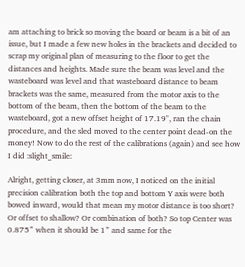am attaching to brick so moving the board or beam is a bit of an issue, but I made a few new holes in the brackets and decided to scrap my original plan of measuring to the floor to get the distances and heights. Made sure the beam was level and the wasteboard was level and that wasteboard distance to beam brackets was the same, measured from the motor axis to the bottom of the beam, then the bottom of the beam to the wasteboard, got a new offset height of 17.19", ran the chain procedure, and the sled moved to the center point dead-on the money! Now to do the rest of the calibrations (again) and see how I did :slight_smile:

Alright, getting closer, at 3mm now, I noticed on the initial precision calibration both the top and bottom Y axis were both bowed inward, would that mean my motor distance is too short? Or offset to shallow? Or combination of both? So top Center was 0.875” when it should be 1” and same for the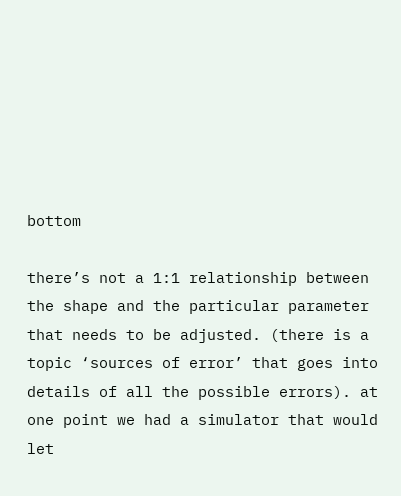bottom

there’s not a 1:1 relationship between the shape and the particular parameter
that needs to be adjusted. (there is a topic ‘sources of error’ that goes into
details of all the possible errors). at one point we had a simulator that would
let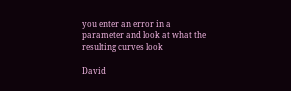you enter an error in a parameter and look at what the resulting curves look

David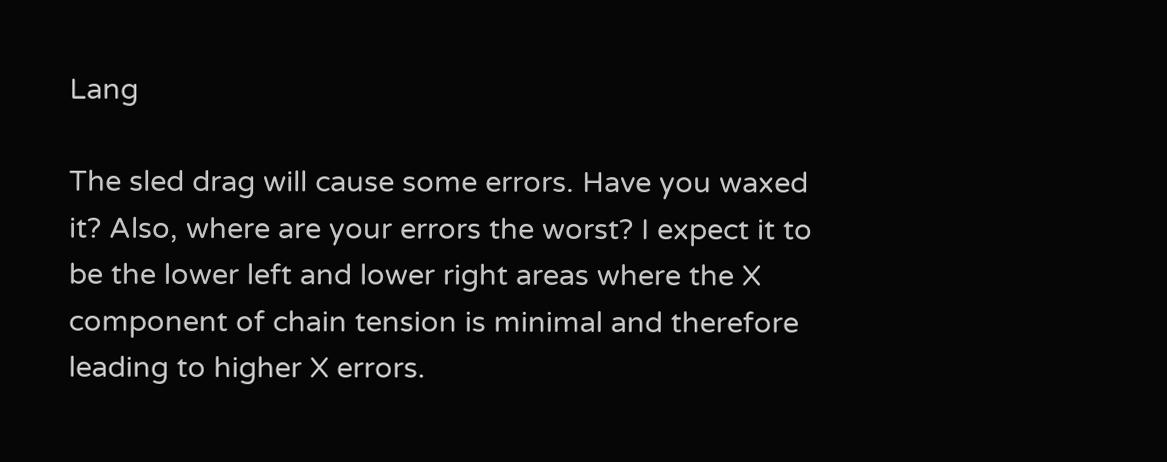Lang

The sled drag will cause some errors. Have you waxed it? Also, where are your errors the worst? I expect it to be the lower left and lower right areas where the X component of chain tension is minimal and therefore leading to higher X errors.